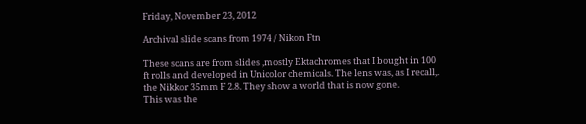Friday, November 23, 2012

Archival slide scans from 1974 / Nikon Ftn

These scans are from slides ,mostly Ektachromes that I bought in 100 ft rolls and developed in Unicolor chemicals. The lens was, as I recall,. the Nikkor 35mm F 2.8. They show a world that is now gone.
This was the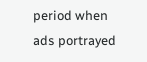period when ads portrayed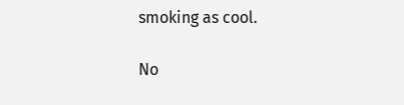smoking as cool.

No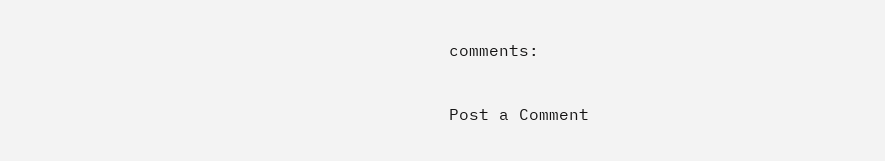comments:

Post a Comment